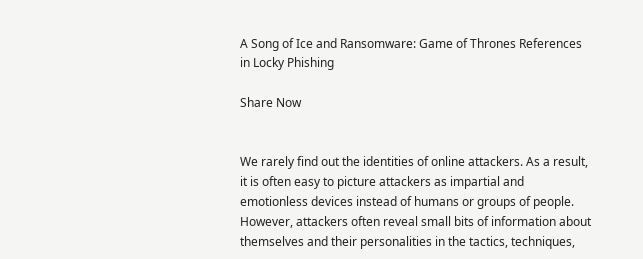A Song of Ice and Ransomware: Game of Thrones References in Locky Phishing

Share Now


We rarely find out the identities of online attackers. As a result, it is often easy to picture attackers as impartial and emotionless devices instead of humans or groups of people. However, attackers often reveal small bits of information about themselves and their personalities in the tactics, techniques,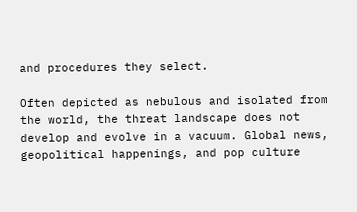and procedures they select.

Often depicted as nebulous and isolated from the world, the threat landscape does not develop and evolve in a vacuum. Global news, geopolitical happenings, and pop culture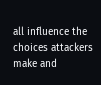all influence the choices attackers make and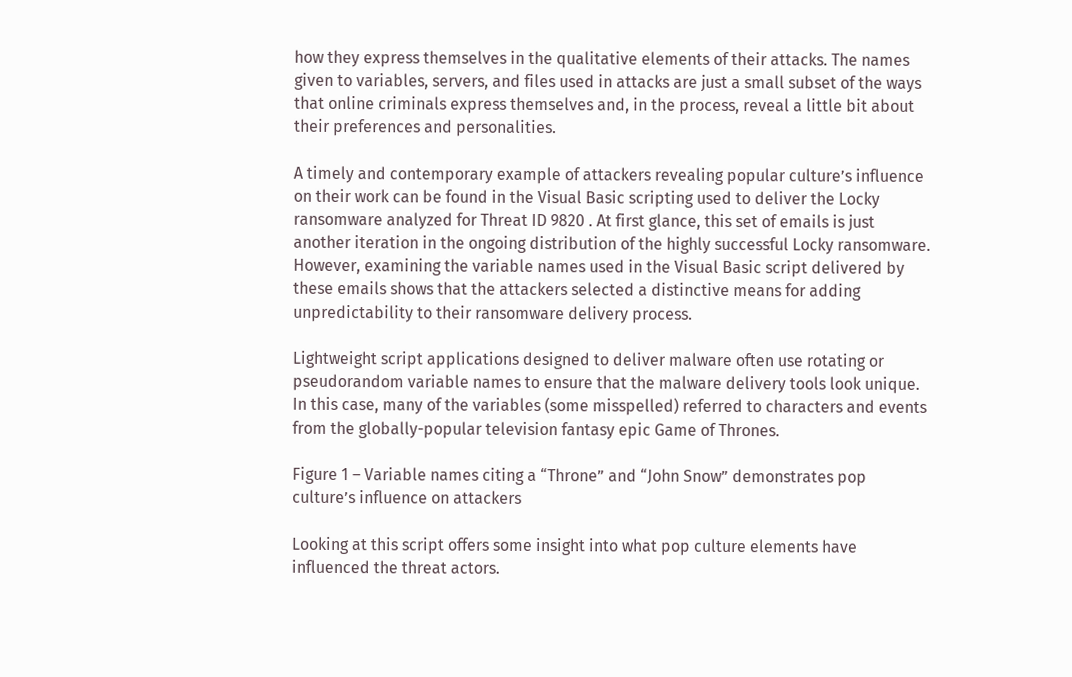how they express themselves in the qualitative elements of their attacks. The names given to variables, servers, and files used in attacks are just a small subset of the ways that online criminals express themselves and, in the process, reveal a little bit about their preferences and personalities.

A timely and contemporary example of attackers revealing popular culture’s influence on their work can be found in the Visual Basic scripting used to deliver the Locky ransomware analyzed for Threat ID 9820 . At first glance, this set of emails is just another iteration in the ongoing distribution of the highly successful Locky ransomware. However, examining the variable names used in the Visual Basic script delivered by these emails shows that the attackers selected a distinctive means for adding unpredictability to their ransomware delivery process.

Lightweight script applications designed to deliver malware often use rotating or pseudorandom variable names to ensure that the malware delivery tools look unique. In this case, many of the variables (some misspelled) referred to characters and events from the globally-popular television fantasy epic Game of Thrones.

Figure 1 – Variable names citing a “Throne” and “John Snow” demonstrates pop culture’s influence on attackers

Looking at this script offers some insight into what pop culture elements have influenced the threat actors.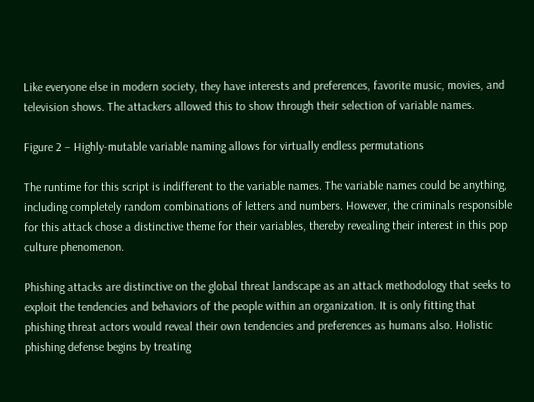Like everyone else in modern society, they have interests and preferences, favorite music, movies, and television shows. The attackers allowed this to show through their selection of variable names.

Figure 2 – Highly-mutable variable naming allows for virtually endless permutations

The runtime for this script is indifferent to the variable names. The variable names could be anything, including completely random combinations of letters and numbers. However, the criminals responsible for this attack chose a distinctive theme for their variables, thereby revealing their interest in this pop culture phenomenon.

Phishing attacks are distinctive on the global threat landscape as an attack methodology that seeks to exploit the tendencies and behaviors of the people within an organization. It is only fitting that phishing threat actors would reveal their own tendencies and preferences as humans also. Holistic phishing defense begins by treating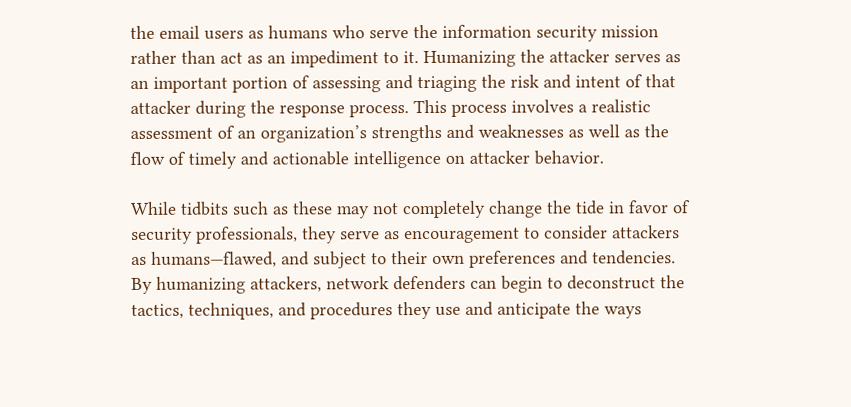the email users as humans who serve the information security mission rather than act as an impediment to it. Humanizing the attacker serves as an important portion of assessing and triaging the risk and intent of that attacker during the response process. This process involves a realistic assessment of an organization’s strengths and weaknesses as well as the flow of timely and actionable intelligence on attacker behavior.

While tidbits such as these may not completely change the tide in favor of security professionals, they serve as encouragement to consider attackers as humans—flawed, and subject to their own preferences and tendencies. By humanizing attackers, network defenders can begin to deconstruct the tactics, techniques, and procedures they use and anticipate the ways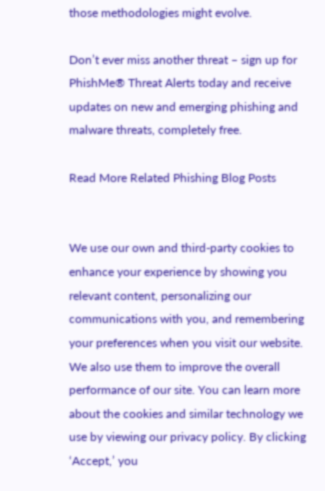those methodologies might evolve.

Don’t ever miss another threat – sign up for PhishMe® Threat Alerts today and receive updates on new and emerging phishing and malware threats, completely free.

Read More Related Phishing Blog Posts


We use our own and third-party cookies to enhance your experience by showing you relevant content, personalizing our communications with you, and remembering your preferences when you visit our website. We also use them to improve the overall performance of our site. You can learn more about the cookies and similar technology we use by viewing our privacy policy. By clicking ‘Accept,’ you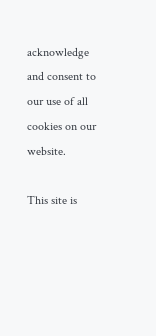acknowledge and consent to our use of all cookies on our website.

This site is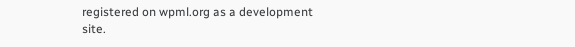registered on wpml.org as a development site.